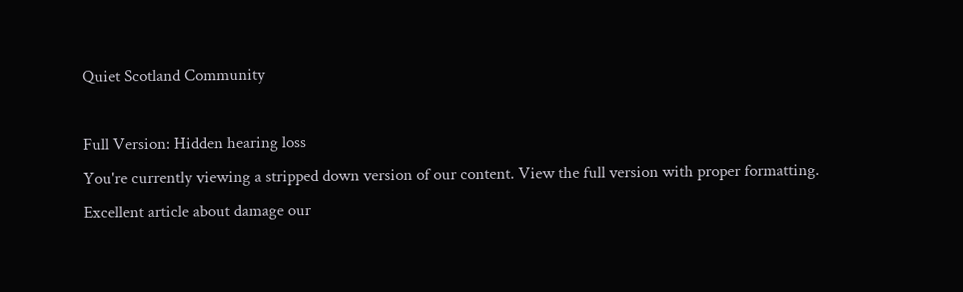Quiet Scotland Community

Full Version: Hidden hearing loss
You're currently viewing a stripped down version of our content. View the full version with proper formatting.
Excellent article about damage our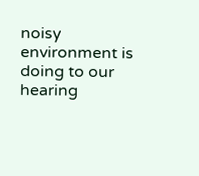noisy environment is doing to our hearing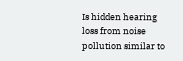Is hidden hearing loss from noise pollution similar to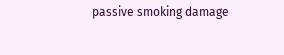passive smoking damage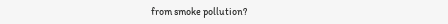from smoke pollution?